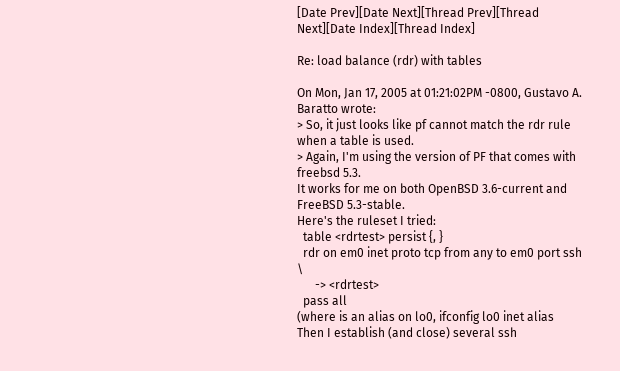[Date Prev][Date Next][Thread Prev][Thread Next][Date Index][Thread Index]

Re: load balance (rdr) with tables

On Mon, Jan 17, 2005 at 01:21:02PM -0800, Gustavo A. Baratto wrote:
> So, it just looks like pf cannot match the rdr rule when a table is used.
> Again, I'm using the version of PF that comes with freebsd 5.3.
It works for me on both OpenBSD 3.6-current and FreeBSD 5.3-stable.
Here's the ruleset I tried:
  table <rdrtest> persist {, }
  rdr on em0 inet proto tcp from any to em0 port ssh \
      -> <rdrtest>
  pass all
(where is an alias on lo0, ifconfig lo0 inet alias
Then I establish (and close) several ssh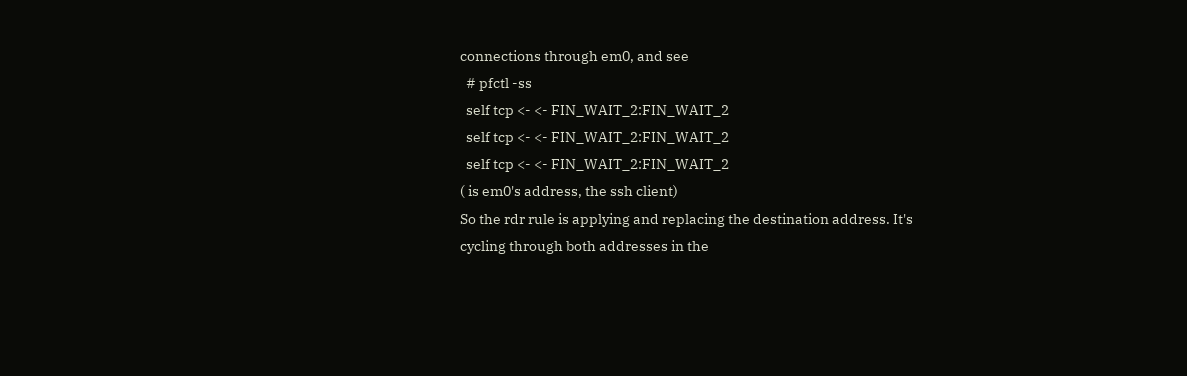connections through em0, and see
  # pfctl -ss
  self tcp <- <- FIN_WAIT_2:FIN_WAIT_2
  self tcp <- <- FIN_WAIT_2:FIN_WAIT_2
  self tcp <- <- FIN_WAIT_2:FIN_WAIT_2
( is em0's address, the ssh client)
So the rdr rule is applying and replacing the destination address. It's
cycling through both addresses in the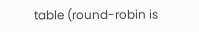table (round-robin is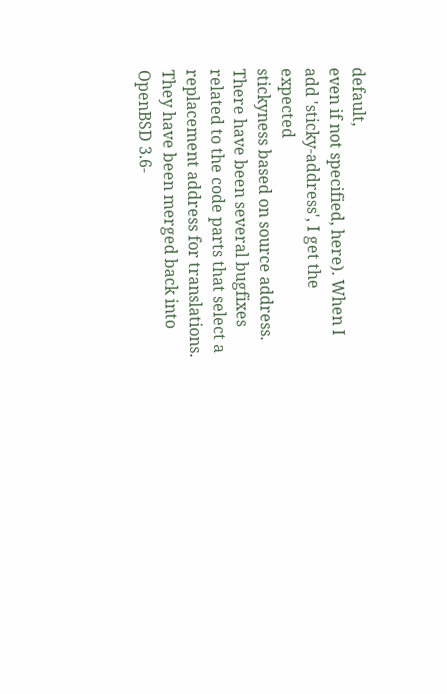default,
even if not specified, here). When I add 'sticky-address', I get the expected
stickyness based on source address.
There have been several bugfixes related to the code parts that select a
replacement address for translations. They have been merged back into
OpenBSD 3.6-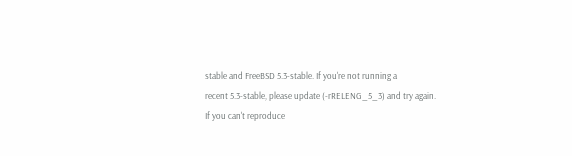stable and FreeBSD 5.3-stable. If you're not running a
recent 5.3-stable, please update (-rRELENG_5_3) and try again.
If you can't reproduce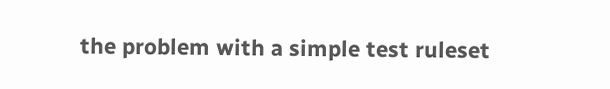the problem with a simple test ruleset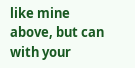like mine
above, but can with your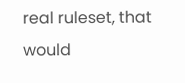real ruleset, that would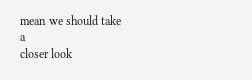mean we should take a
closer look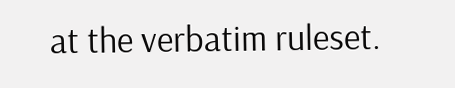at the verbatim ruleset.